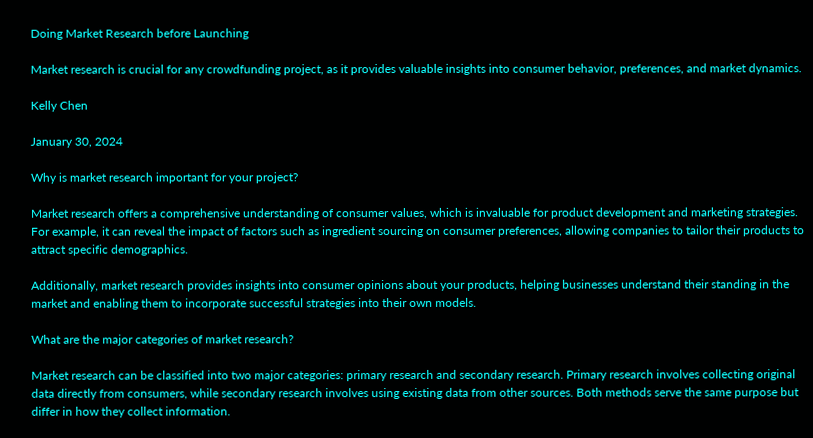Doing Market Research before Launching

Market research is crucial for any crowdfunding project, as it provides valuable insights into consumer behavior, preferences, and market dynamics.

Kelly Chen

January 30, 2024

Why is market research important for your project?

Market research offers a comprehensive understanding of consumer values, which is invaluable for product development and marketing strategies. For example, it can reveal the impact of factors such as ingredient sourcing on consumer preferences, allowing companies to tailor their products to attract specific demographics.

Additionally, market research provides insights into consumer opinions about your products, helping businesses understand their standing in the market and enabling them to incorporate successful strategies into their own models.

What are the major categories of market research?

Market research can be classified into two major categories: primary research and secondary research. Primary research involves collecting original data directly from consumers, while secondary research involves using existing data from other sources. Both methods serve the same purpose but differ in how they collect information.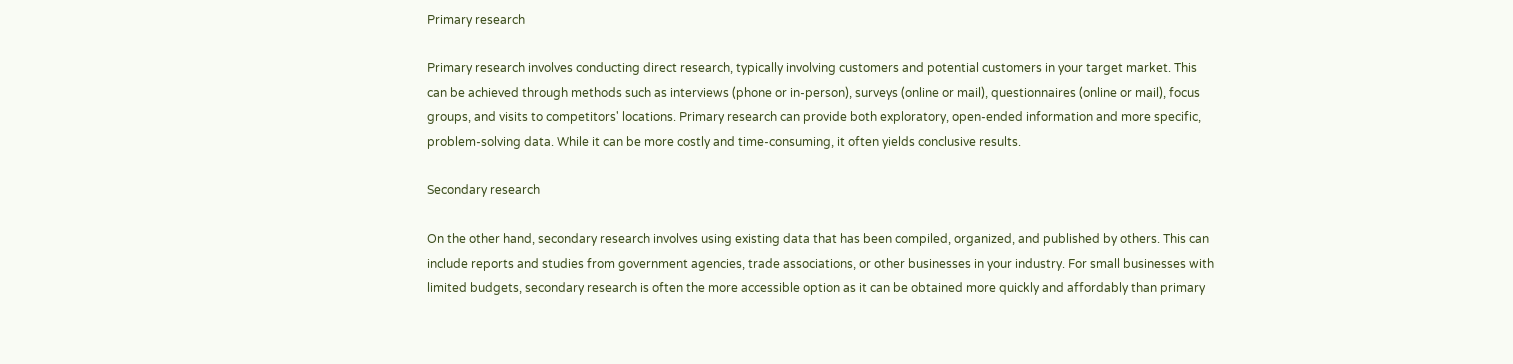Primary research

Primary research involves conducting direct research, typically involving customers and potential customers in your target market. This can be achieved through methods such as interviews (phone or in-person), surveys (online or mail), questionnaires (online or mail), focus groups, and visits to competitors' locations. Primary research can provide both exploratory, open-ended information and more specific, problem-solving data. While it can be more costly and time-consuming, it often yields conclusive results.

Secondary research

On the other hand, secondary research involves using existing data that has been compiled, organized, and published by others. This can include reports and studies from government agencies, trade associations, or other businesses in your industry. For small businesses with limited budgets, secondary research is often the more accessible option as it can be obtained more quickly and affordably than primary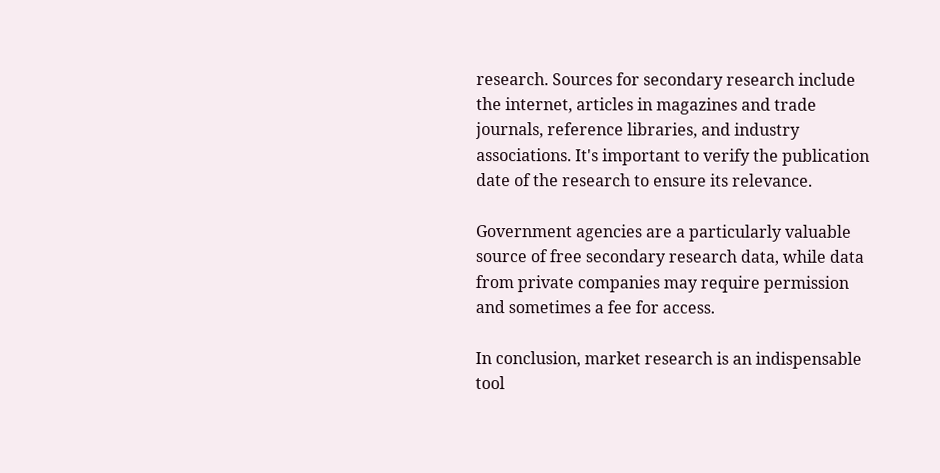research. Sources for secondary research include the internet, articles in magazines and trade journals, reference libraries, and industry associations. It's important to verify the publication date of the research to ensure its relevance.

Government agencies are a particularly valuable source of free secondary research data, while data from private companies may require permission and sometimes a fee for access.

In conclusion, market research is an indispensable tool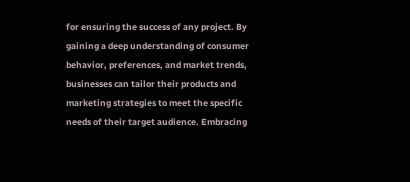for ensuring the success of any project. By gaining a deep understanding of consumer behavior, preferences, and market trends, businesses can tailor their products and marketing strategies to meet the specific needs of their target audience. Embracing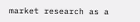market research as a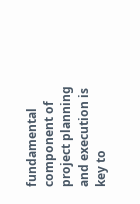fundamental component of project planning and execution is key to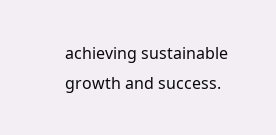achieving sustainable growth and success.